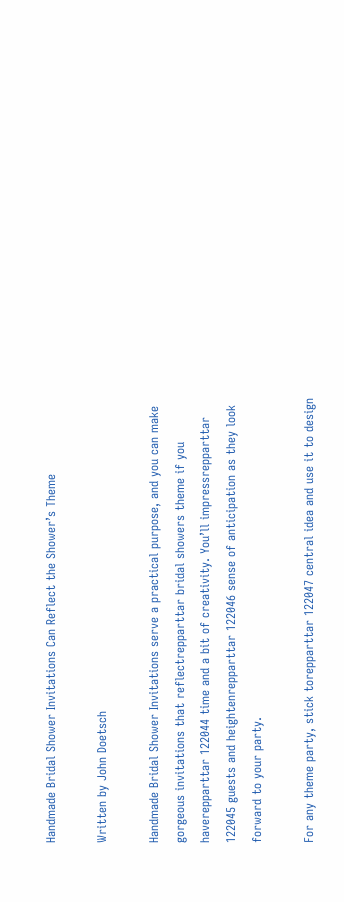Handmade Bridal Shower Invitations Can Reflect the Shower’s Theme

Written by John Doetsch

Handmade Bridal Shower Invitations serve a practical purpose, and you can make gorgeous invitations that reflectrepparttar bridal showers theme if you haverepparttar 122044 time and a bit of creativity. You’ll impressrepparttar 122045 guests and heightenrepparttar 122046 sense of anticipation as they look forward to your party.

For any theme party, stick torepparttar 122047 central idea and use it to design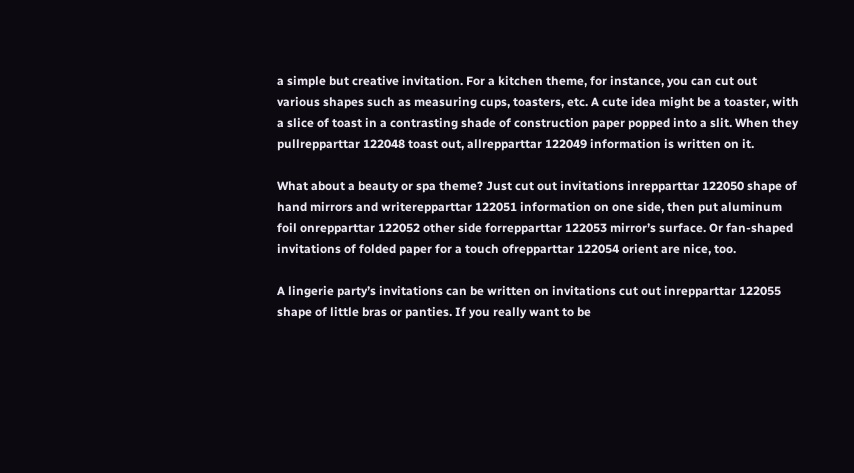a simple but creative invitation. For a kitchen theme, for instance, you can cut out various shapes such as measuring cups, toasters, etc. A cute idea might be a toaster, with a slice of toast in a contrasting shade of construction paper popped into a slit. When they pullrepparttar 122048 toast out, allrepparttar 122049 information is written on it.

What about a beauty or spa theme? Just cut out invitations inrepparttar 122050 shape of hand mirrors and writerepparttar 122051 information on one side, then put aluminum foil onrepparttar 122052 other side forrepparttar 122053 mirror’s surface. Or fan-shaped invitations of folded paper for a touch ofrepparttar 122054 orient are nice, too.

A lingerie party’s invitations can be written on invitations cut out inrepparttar 122055 shape of little bras or panties. If you really want to be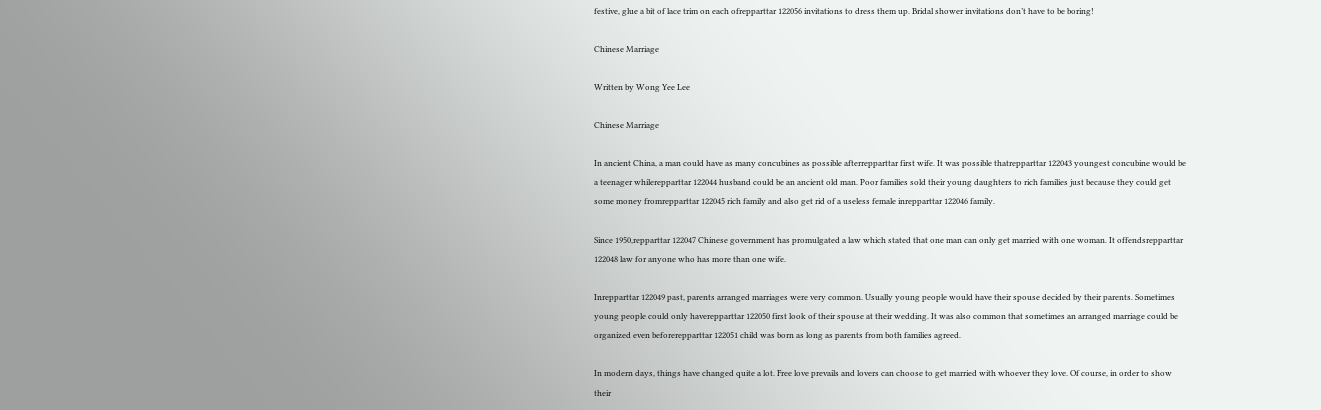festive, glue a bit of lace trim on each ofrepparttar 122056 invitations to dress them up. Bridal shower invitations don’t have to be boring!

Chinese Marriage

Written by Wong Yee Lee

Chinese Marriage

In ancient China, a man could have as many concubines as possible afterrepparttar first wife. It was possible thatrepparttar 122043 youngest concubine would be a teenager whilerepparttar 122044 husband could be an ancient old man. Poor families sold their young daughters to rich families just because they could get some money fromrepparttar 122045 rich family and also get rid of a useless female inrepparttar 122046 family.

Since 1950,repparttar 122047 Chinese government has promulgated a law which stated that one man can only get married with one woman. It offendsrepparttar 122048 law for anyone who has more than one wife.

Inrepparttar 122049 past, parents arranged marriages were very common. Usually young people would have their spouse decided by their parents. Sometimes young people could only haverepparttar 122050 first look of their spouse at their wedding. It was also common that sometimes an arranged marriage could be organized even beforerepparttar 122051 child was born as long as parents from both families agreed.

In modern days, things have changed quite a lot. Free love prevails and lovers can choose to get married with whoever they love. Of course, in order to show their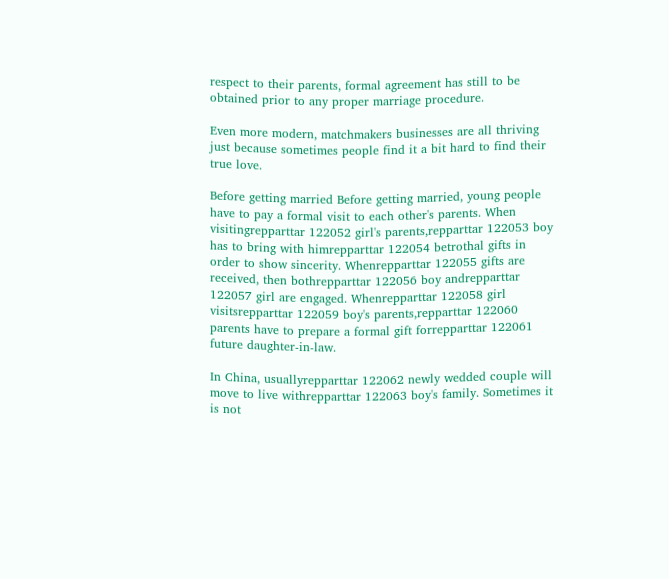respect to their parents, formal agreement has still to be obtained prior to any proper marriage procedure.

Even more modern, matchmakers businesses are all thriving just because sometimes people find it a bit hard to find their true love.

Before getting married Before getting married, young people have to pay a formal visit to each other's parents. When visitingrepparttar 122052 girl's parents,repparttar 122053 boy has to bring with himrepparttar 122054 betrothal gifts in order to show sincerity. Whenrepparttar 122055 gifts are received, then bothrepparttar 122056 boy andrepparttar 122057 girl are engaged. Whenrepparttar 122058 girl visitsrepparttar 122059 boy's parents,repparttar 122060 parents have to prepare a formal gift forrepparttar 122061 future daughter-in-law.

In China, usuallyrepparttar 122062 newly wedded couple will move to live withrepparttar 122063 boy's family. Sometimes it is not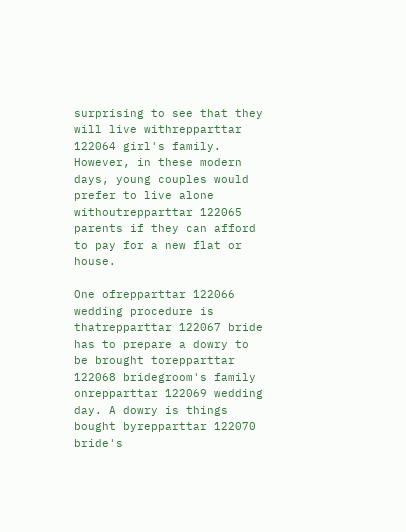surprising to see that they will live withrepparttar 122064 girl's family. However, in these modern days, young couples would prefer to live alone withoutrepparttar 122065 parents if they can afford to pay for a new flat or house.

One ofrepparttar 122066 wedding procedure is thatrepparttar 122067 bride has to prepare a dowry to be brought torepparttar 122068 bridegroom's family onrepparttar 122069 wedding day. A dowry is things bought byrepparttar 122070 bride's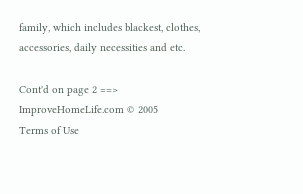family, which includes blackest, clothes, accessories, daily necessities and etc.

Cont'd on page 2 ==>
ImproveHomeLife.com © 2005
Terms of Use